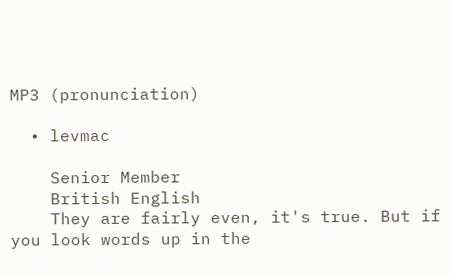MP3 (pronunciation)

  • levmac

    Senior Member
    British English
    They are fairly even, it's true. But if you look words up in the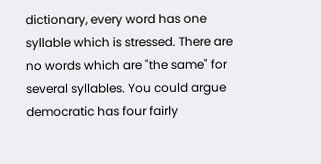dictionary, every word has one syllable which is stressed. There are no words which are "the same" for several syllables. You could argue democratic has four fairly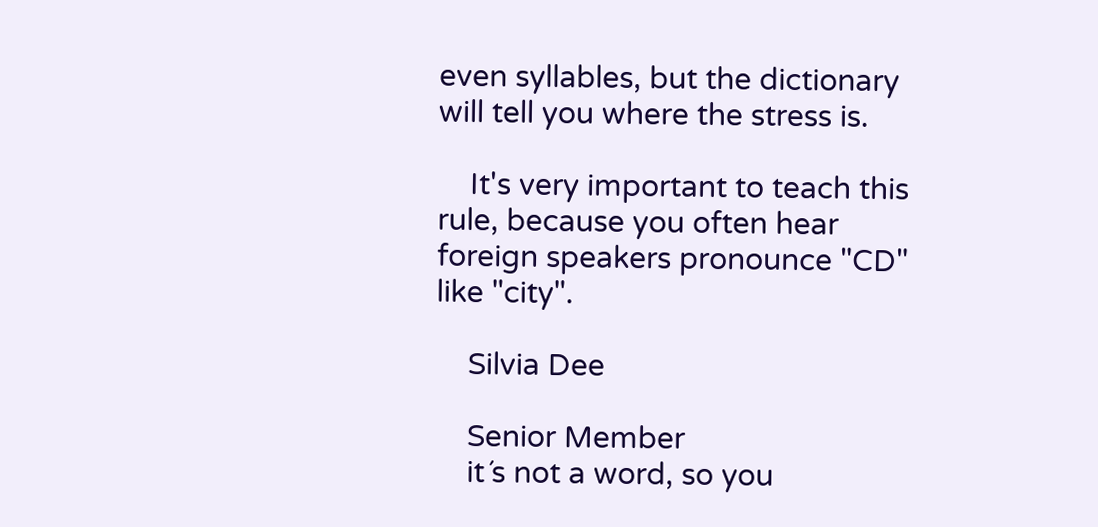even syllables, but the dictionary will tell you where the stress is.

    It's very important to teach this rule, because you often hear foreign speakers pronounce "CD" like "city".

    Silvia Dee

    Senior Member
    it´s not a word, so you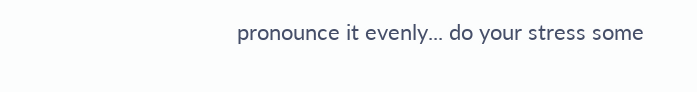pronounce it evenly... do your stress some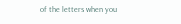of the letters when you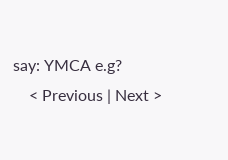say: YMCA e.g?
    < Previous | Next >